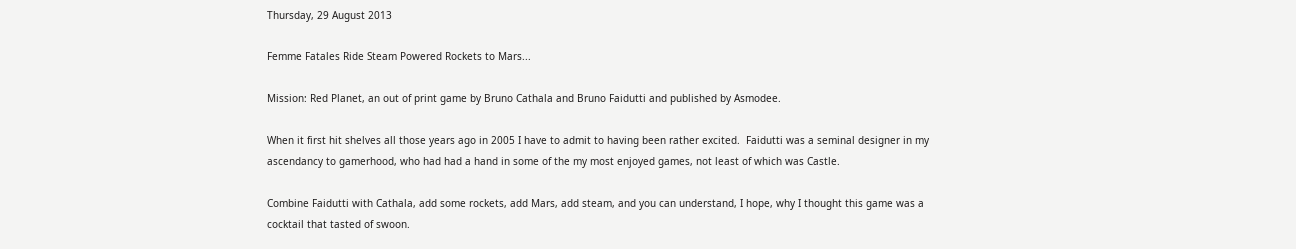Thursday, 29 August 2013

Femme Fatales Ride Steam Powered Rockets to Mars...

Mission: Red Planet, an out of print game by Bruno Cathala and Bruno Faidutti and published by Asmodee.

When it first hit shelves all those years ago in 2005 I have to admit to having been rather excited.  Faidutti was a seminal designer in my ascendancy to gamerhood, who had had a hand in some of the my most enjoyed games, not least of which was Castle.

Combine Faidutti with Cathala, add some rockets, add Mars, add steam, and you can understand, I hope, why I thought this game was a cocktail that tasted of swoon.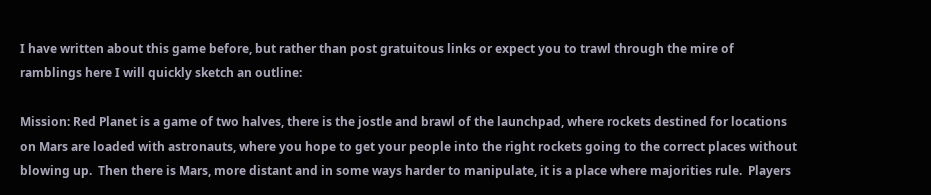I have written about this game before, but rather than post gratuitous links or expect you to trawl through the mire of ramblings here I will quickly sketch an outline:

Mission: Red Planet is a game of two halves, there is the jostle and brawl of the launchpad, where rockets destined for locations on Mars are loaded with astronauts, where you hope to get your people into the right rockets going to the correct places without blowing up.  Then there is Mars, more distant and in some ways harder to manipulate, it is a place where majorities rule.  Players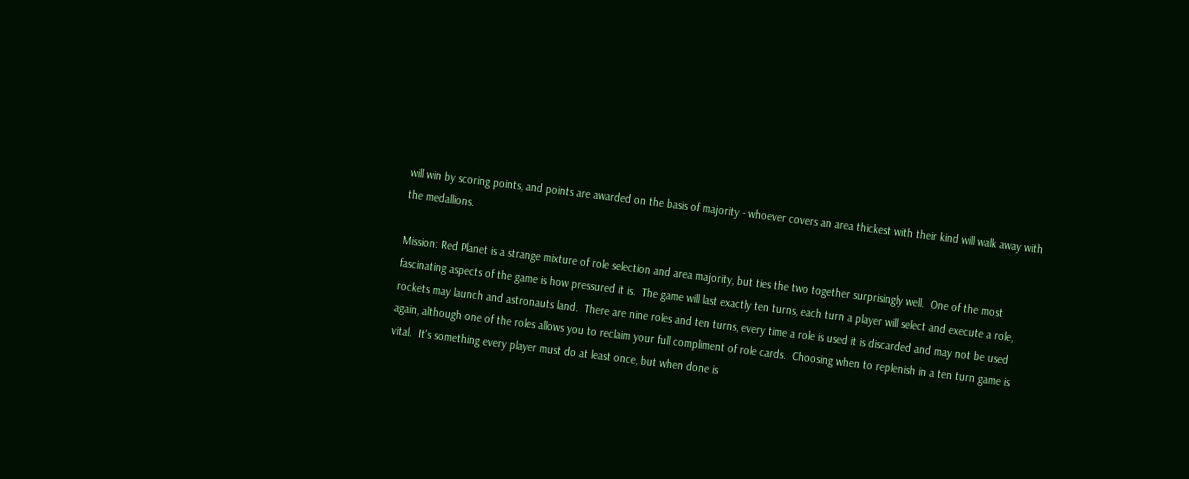will win by scoring points, and points are awarded on the basis of majority - whoever covers an area thickest with their kind will walk away with the medallions.

Mission: Red Planet is a strange mixture of role selection and area majority, but ties the two together surprisingly well.  One of the most fascinating aspects of the game is how pressured it is.  The game will last exactly ten turns, each turn a player will select and execute a role, rockets may launch and astronauts land.  There are nine roles and ten turns, every time a role is used it is discarded and may not be used again, although one of the roles allows you to reclaim your full compliment of role cards.  Choosing when to replenish in a ten turn game is vital.  It's something every player must do at least once, but when done is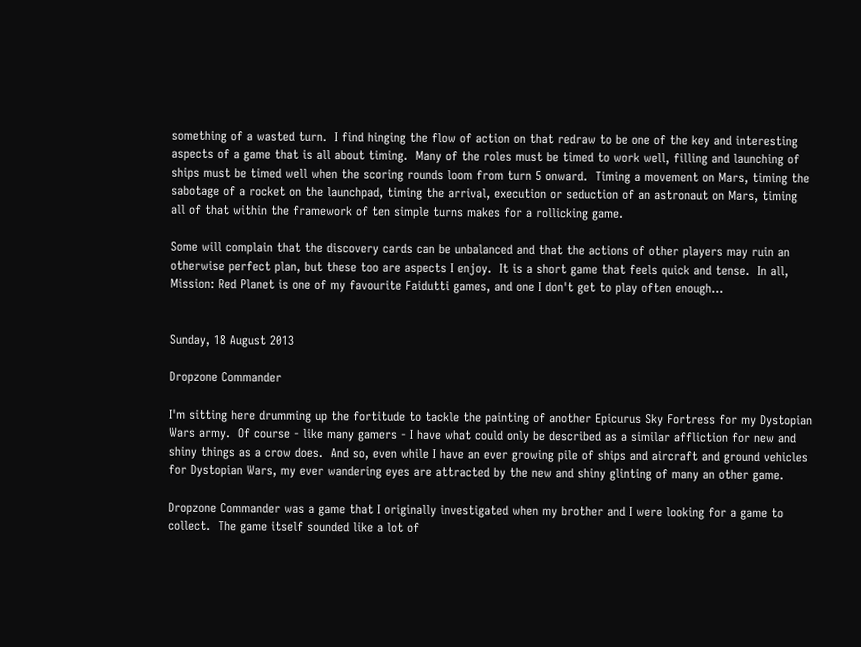something of a wasted turn.  I find hinging the flow of action on that redraw to be one of the key and interesting aspects of a game that is all about timing.  Many of the roles must be timed to work well, filling and launching of ships must be timed well when the scoring rounds loom from turn 5 onward.  Timing a movement on Mars, timing the sabotage of a rocket on the launchpad, timing the arrival, execution or seduction of an astronaut on Mars, timing all of that within the framework of ten simple turns makes for a rollicking game.

Some will complain that the discovery cards can be unbalanced and that the actions of other players may ruin an otherwise perfect plan, but these too are aspects I enjoy.  It is a short game that feels quick and tense.  In all, Mission: Red Planet is one of my favourite Faidutti games, and one I don't get to play often enough...


Sunday, 18 August 2013

Dropzone Commander

I'm sitting here drumming up the fortitude to tackle the painting of another Epicurus Sky Fortress for my Dystopian Wars army.  Of course - like many gamers - I have what could only be described as a similar affliction for new and shiny things as a crow does.  And so, even while I have an ever growing pile of ships and aircraft and ground vehicles for Dystopian Wars, my ever wandering eyes are attracted by the new and shiny glinting of many an other game.

Dropzone Commander was a game that I originally investigated when my brother and I were looking for a game to collect.  The game itself sounded like a lot of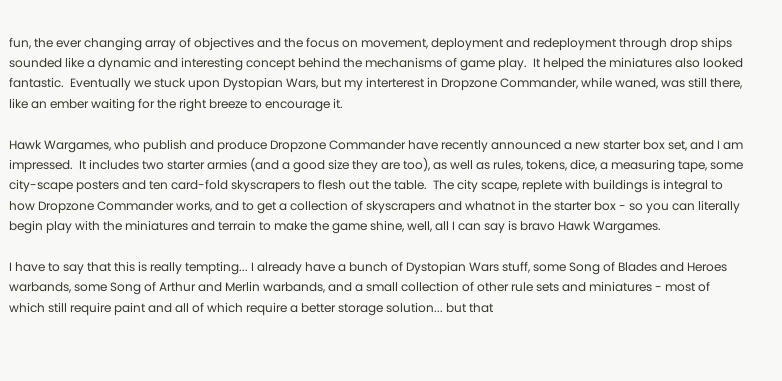fun, the ever changing array of objectives and the focus on movement, deployment and redeployment through drop ships sounded like a dynamic and interesting concept behind the mechanisms of game play.  It helped the miniatures also looked fantastic.  Eventually we stuck upon Dystopian Wars, but my interterest in Dropzone Commander, while waned, was still there, like an ember waiting for the right breeze to encourage it.

Hawk Wargames, who publish and produce Dropzone Commander have recently announced a new starter box set, and I am impressed.  It includes two starter armies (and a good size they are too), as well as rules, tokens, dice, a measuring tape, some city-scape posters and ten card-fold skyscrapers to flesh out the table.  The city scape, replete with buildings is integral to how Dropzone Commander works, and to get a collection of skyscrapers and whatnot in the starter box - so you can literally begin play with the miniatures and terrain to make the game shine, well, all I can say is bravo Hawk Wargames.

I have to say that this is really tempting... I already have a bunch of Dystopian Wars stuff, some Song of Blades and Heroes warbands, some Song of Arthur and Merlin warbands, and a small collection of other rule sets and miniatures - most of which still require paint and all of which require a better storage solution... but that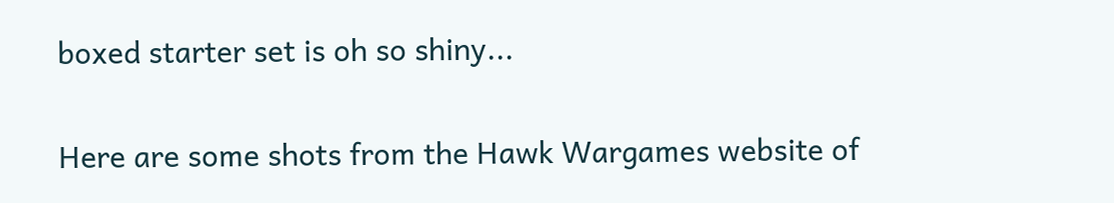boxed starter set is oh so shiny...

Here are some shots from the Hawk Wargames website of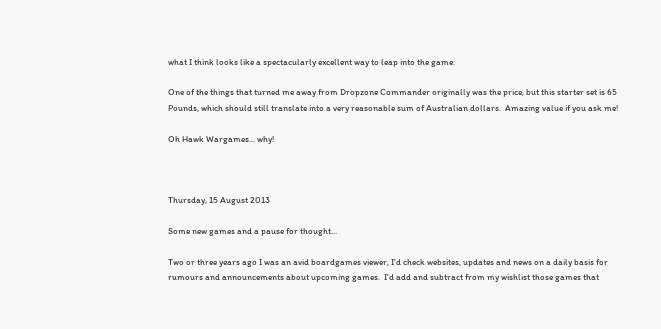what I think looks like a spectacularly excellent way to leap into the game:

One of the things that turned me away from Dropzone Commander originally was the price, but this starter set is 65 Pounds, which should still translate into a very reasonable sum of Australian dollars.  Amazing value if you ask me!

Oh Hawk Wargames... why!



Thursday, 15 August 2013

Some new games and a pause for thought...

Two or three years ago I was an avid boardgames viewer, I'd check websites, updates and news on a daily basis for rumours and announcements about upcoming games.  I'd add and subtract from my wishlist those games that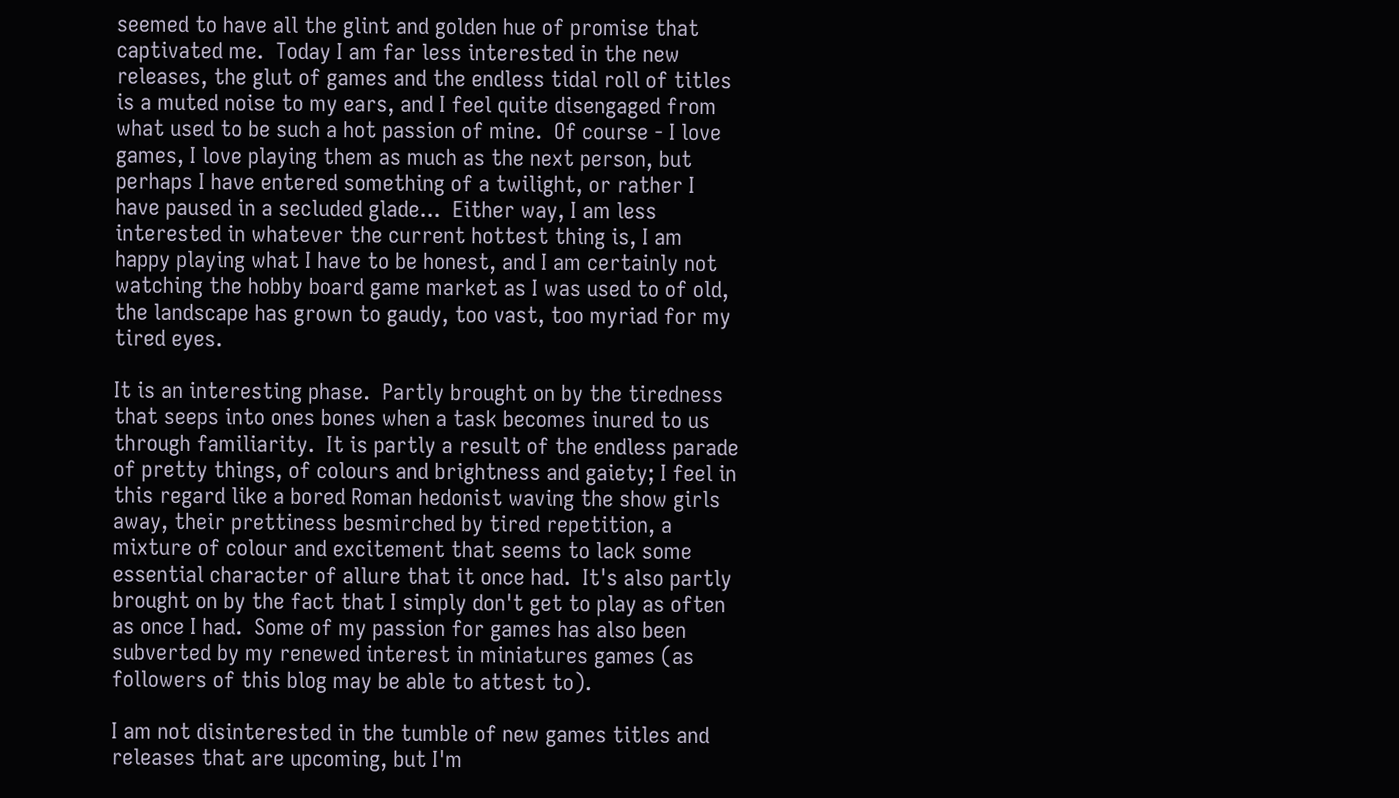seemed to have all the glint and golden hue of promise that captivated me.  Today I am far less interested in the new releases, the glut of games and the endless tidal roll of titles is a muted noise to my ears, and I feel quite disengaged from what used to be such a hot passion of mine.  Of course - I love games, I love playing them as much as the next person, but perhaps I have entered something of a twilight, or rather I have paused in a secluded glade...  Either way, I am less interested in whatever the current hottest thing is, I am happy playing what I have to be honest, and I am certainly not watching the hobby board game market as I was used to of old, the landscape has grown to gaudy, too vast, too myriad for my tired eyes.

It is an interesting phase.  Partly brought on by the tiredness that seeps into ones bones when a task becomes inured to us through familiarity.  It is partly a result of the endless parade of pretty things, of colours and brightness and gaiety; I feel in this regard like a bored Roman hedonist waving the show girls away, their prettiness besmirched by tired repetition, a mixture of colour and excitement that seems to lack some essential character of allure that it once had.  It's also partly brought on by the fact that I simply don't get to play as often as once I had.  Some of my passion for games has also been subverted by my renewed interest in miniatures games (as followers of this blog may be able to attest to).

I am not disinterested in the tumble of new games titles and releases that are upcoming, but I'm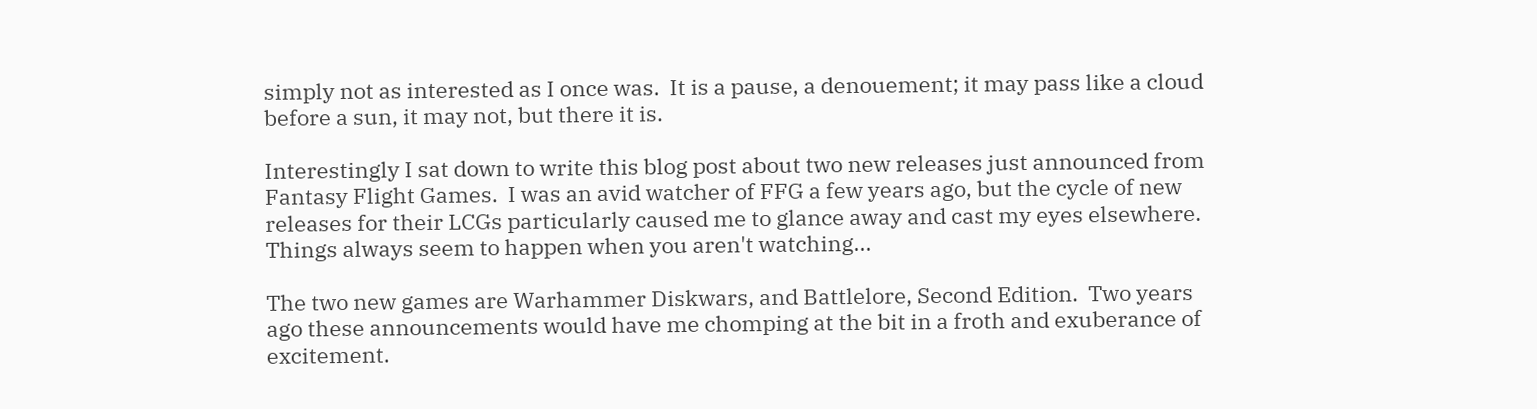simply not as interested as I once was.  It is a pause, a denouement; it may pass like a cloud before a sun, it may not, but there it is.

Interestingly I sat down to write this blog post about two new releases just announced from Fantasy Flight Games.  I was an avid watcher of FFG a few years ago, but the cycle of new releases for their LCGs particularly caused me to glance away and cast my eyes elsewhere.  Things always seem to happen when you aren't watching...

The two new games are Warhammer Diskwars, and Battlelore, Second Edition.  Two years ago these announcements would have me chomping at the bit in a froth and exuberance of excitement.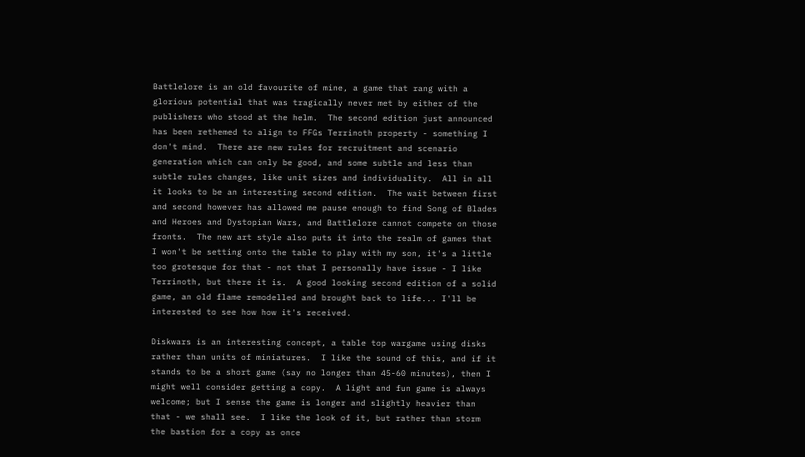Battlelore is an old favourite of mine, a game that rang with a glorious potential that was tragically never met by either of the publishers who stood at the helm.  The second edition just announced has been rethemed to align to FFGs Terrinoth property - something I don't mind.  There are new rules for recruitment and scenario generation which can only be good, and some subtle and less than subtle rules changes, like unit sizes and individuality.  All in all it looks to be an interesting second edition.  The wait between first and second however has allowed me pause enough to find Song of Blades and Heroes and Dystopian Wars, and Battlelore cannot compete on those fronts.  The new art style also puts it into the realm of games that I won't be setting onto the table to play with my son, it's a little too grotesque for that - not that I personally have issue - I like Terrinoth, but there it is.  A good looking second edition of a solid game, an old flame remodelled and brought back to life... I'll be interested to see how how it's received.

Diskwars is an interesting concept, a table top wargame using disks rather than units of miniatures.  I like the sound of this, and if it stands to be a short game (say no longer than 45-60 minutes), then I might well consider getting a copy.  A light and fun game is always welcome; but I sense the game is longer and slightly heavier than that - we shall see.  I like the look of it, but rather than storm the bastion for a copy as once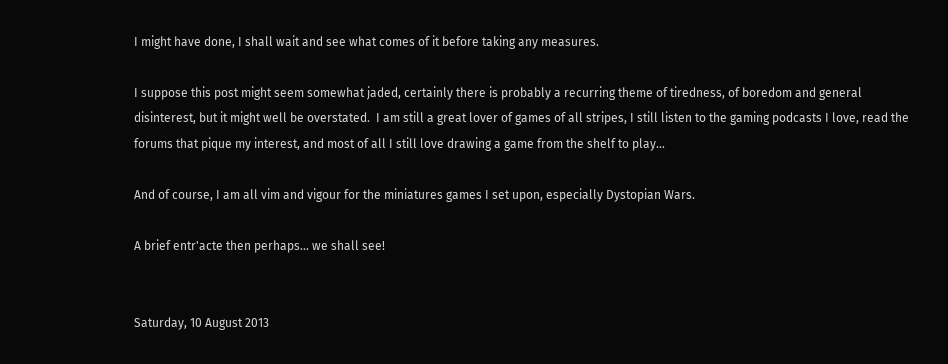I might have done, I shall wait and see what comes of it before taking any measures.

I suppose this post might seem somewhat jaded, certainly there is probably a recurring theme of tiredness, of boredom and general disinterest, but it might well be overstated.  I am still a great lover of games of all stripes, I still listen to the gaming podcasts I love, read the forums that pique my interest, and most of all I still love drawing a game from the shelf to play...

And of course, I am all vim and vigour for the miniatures games I set upon, especially Dystopian Wars.

A brief entr'acte then perhaps... we shall see!


Saturday, 10 August 2013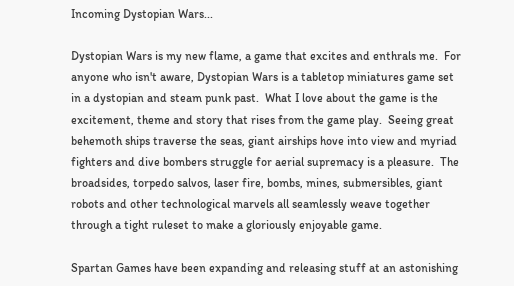Incoming Dystopian Wars...

Dystopian Wars is my new flame, a game that excites and enthrals me.  For anyone who isn't aware, Dystopian Wars is a tabletop miniatures game set in a dystopian and steam punk past.  What I love about the game is the excitement, theme and story that rises from the game play.  Seeing great behemoth ships traverse the seas, giant airships hove into view and myriad fighters and dive bombers struggle for aerial supremacy is a pleasure.  The broadsides, torpedo salvos, laser fire, bombs, mines, submersibles, giant robots and other technological marvels all seamlessly weave together through a tight ruleset to make a gloriously enjoyable game.

Spartan Games have been expanding and releasing stuff at an astonishing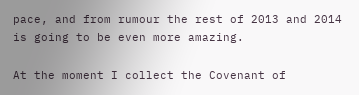pace, and from rumour the rest of 2013 and 2014 is going to be even more amazing.

At the moment I collect the Covenant of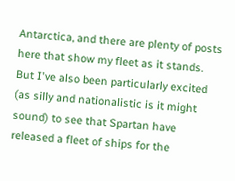Antarctica, and there are plenty of posts here that show my fleet as it stands.  But I've also been particularly excited (as silly and nationalistic is it might sound) to see that Spartan have released a fleet of ships for the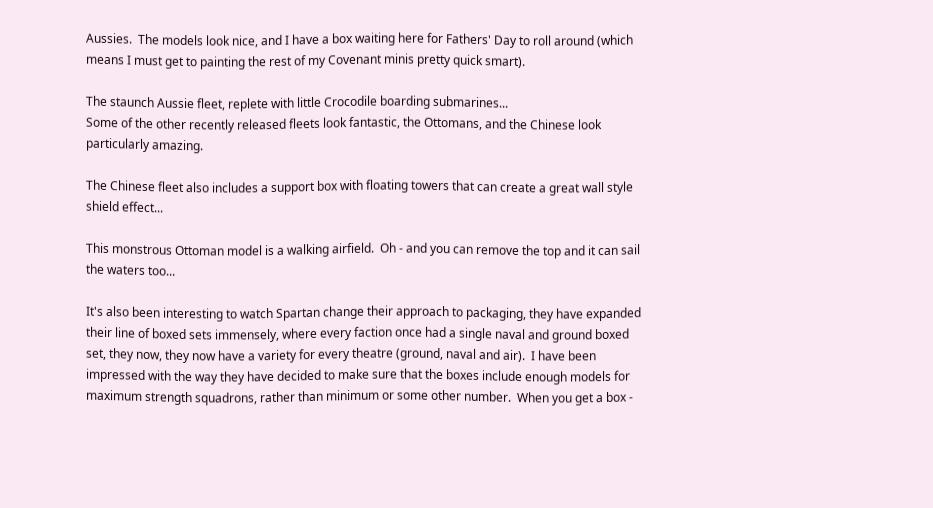Aussies.  The models look nice, and I have a box waiting here for Fathers' Day to roll around (which means I must get to painting the rest of my Covenant minis pretty quick smart).

The staunch Aussie fleet, replete with little Crocodile boarding submarines...
Some of the other recently released fleets look fantastic, the Ottomans, and the Chinese look particularly amazing.

The Chinese fleet also includes a support box with floating towers that can create a great wall style shield effect...

This monstrous Ottoman model is a walking airfield.  Oh - and you can remove the top and it can sail the waters too...

It's also been interesting to watch Spartan change their approach to packaging, they have expanded their line of boxed sets immensely, where every faction once had a single naval and ground boxed set, they now, they now have a variety for every theatre (ground, naval and air).  I have been impressed with the way they have decided to make sure that the boxes include enough models for maximum strength squadrons, rather than minimum or some other number.  When you get a box -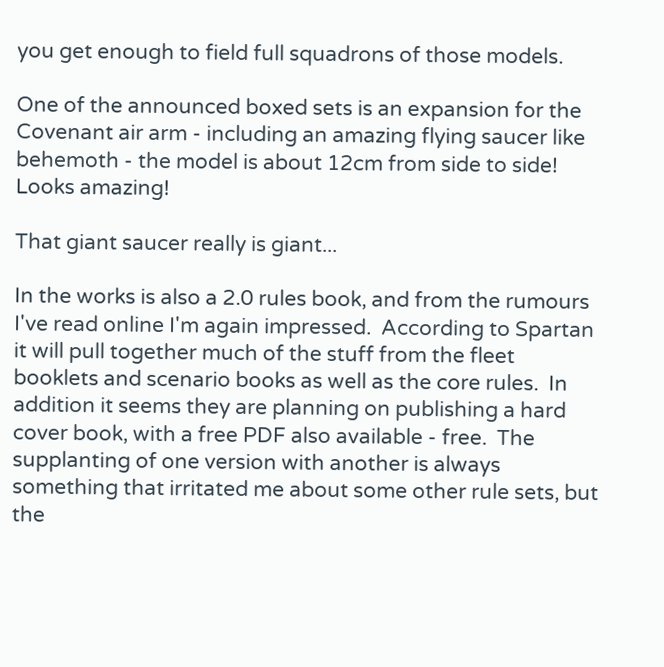you get enough to field full squadrons of those models.

One of the announced boxed sets is an expansion for the Covenant air arm - including an amazing flying saucer like behemoth - the model is about 12cm from side to side!  Looks amazing!

That giant saucer really is giant...

In the works is also a 2.0 rules book, and from the rumours I've read online I'm again impressed.  According to Spartan it will pull together much of the stuff from the fleet booklets and scenario books as well as the core rules.  In addition it seems they are planning on publishing a hard cover book, with a free PDF also available - free.  The supplanting of one version with another is always something that irritated me about some other rule sets, but the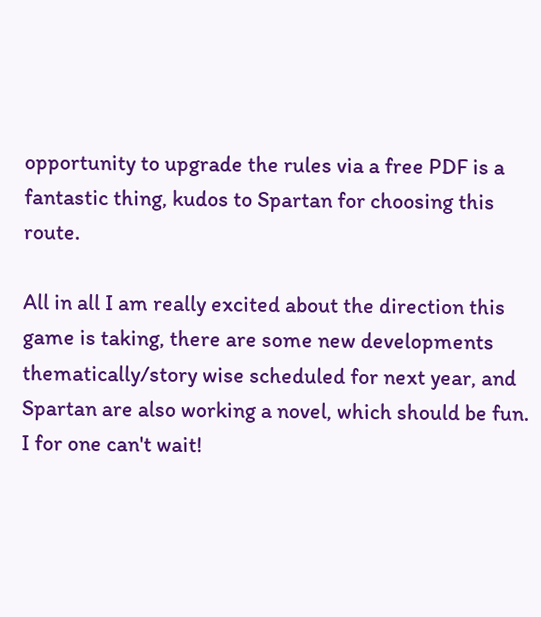opportunity to upgrade the rules via a free PDF is a fantastic thing, kudos to Spartan for choosing this route.

All in all I am really excited about the direction this game is taking, there are some new developments thematically/story wise scheduled for next year, and Spartan are also working a novel, which should be fun.  I for one can't wait!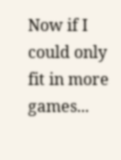Now if I could only fit in more games...